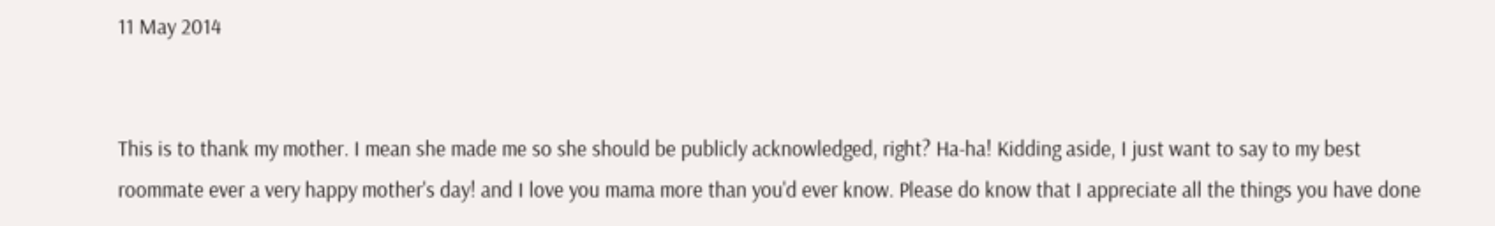11 May 2014


This is to thank my mother. I mean she made me so she should be publicly acknowledged, right? Ha-ha! Kidding aside, I just want to say to my best roommate ever a very happy mother's day! and I love you mama more than you'd ever know. Please do know that I appreciate all the things you have done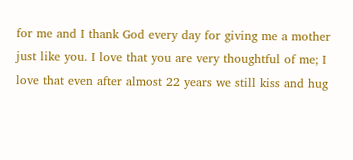for me and I thank God every day for giving me a mother just like you. I love that you are very thoughtful of me; I love that even after almost 22 years we still kiss and hug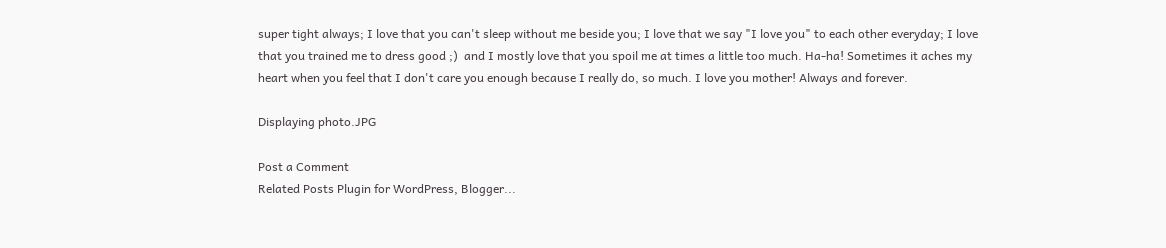super tight always; I love that you can't sleep without me beside you; I love that we say "I love you" to each other everyday; I love that you trained me to dress good ;)  and I mostly love that you spoil me at times a little too much. Ha-ha! Sometimes it aches my heart when you feel that I don't care you enough because I really do, so much. I love you mother! Always and forever.

Displaying photo.JPG

Post a Comment
Related Posts Plugin for WordPress, Blogger...